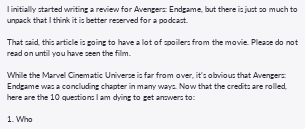I initially started writing a review for Avengers: Endgame, but there is just so much to unpack that I think it is better reserved for a podcast.

That said, this article is going to have a lot of spoilers from the movie. Please do not read on until you have seen the film.

While the Marvel Cinematic Universe is far from over, it’s obvious that Avengers: Endgame was a concluding chapter in many ways. Now that the credits are rolled, here are the 10 questions I am dying to get answers to:

1. Who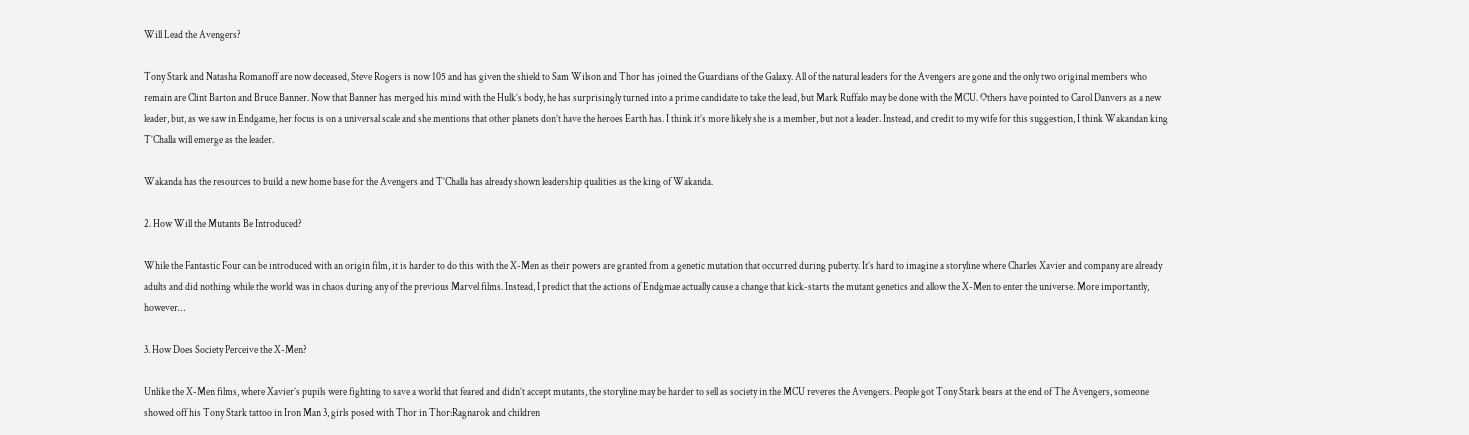Will Lead the Avengers?

Tony Stark and Natasha Romanoff are now deceased, Steve Rogers is now 105 and has given the shield to Sam Wilson and Thor has joined the Guardians of the Galaxy. All of the natural leaders for the Avengers are gone and the only two original members who remain are Clint Barton and Bruce Banner. Now that Banner has merged his mind with the Hulk’s body, he has surprisingly turned into a prime candidate to take the lead, but Mark Ruffalo may be done with the MCU. Others have pointed to Carol Danvers as a new leader, but, as we saw in Endgame, her focus is on a universal scale and she mentions that other planets don’t have the heroes Earth has. I think it’s more likely she is a member, but not a leader. Instead, and credit to my wife for this suggestion, I think Wakandan king T’Challa will emerge as the leader.

Wakanda has the resources to build a new home base for the Avengers and T’Challa has already shown leadership qualities as the king of Wakanda.

2. How Will the Mutants Be Introduced?

While the Fantastic Four can be introduced with an origin film, it is harder to do this with the X-Men as their powers are granted from a genetic mutation that occurred during puberty. It’s hard to imagine a storyline where Charles Xavier and company are already adults and did nothing while the world was in chaos during any of the previous Marvel films. Instead, I predict that the actions of Endgmae actually cause a change that kick-starts the mutant genetics and allow the X-Men to enter the universe. More importantly, however…

3. How Does Society Perceive the X-Men?

Unlike the X-Men films, where Xavier’s pupils were fighting to save a world that feared and didn’t accept mutants, the storyline may be harder to sell as society in the MCU reveres the Avengers. People got Tony Stark bears at the end of The Avengers, someone showed off his Tony Stark tattoo in Iron Man 3, girls posed with Thor in Thor:Ragnarok and children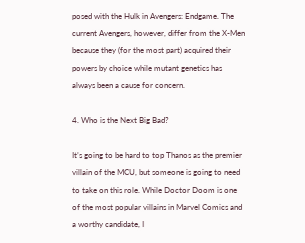posed with the Hulk in Avengers: Endgame. The current Avengers, however, differ from the X-Men because they (for the most part) acquired their powers by choice while mutant genetics has always been a cause for concern.

4. Who is the Next Big Bad?

It’s going to be hard to top Thanos as the premier villain of the MCU, but someone is going to need to take on this role. While Doctor Doom is one of the most popular villains in Marvel Comics and a worthy candidate, I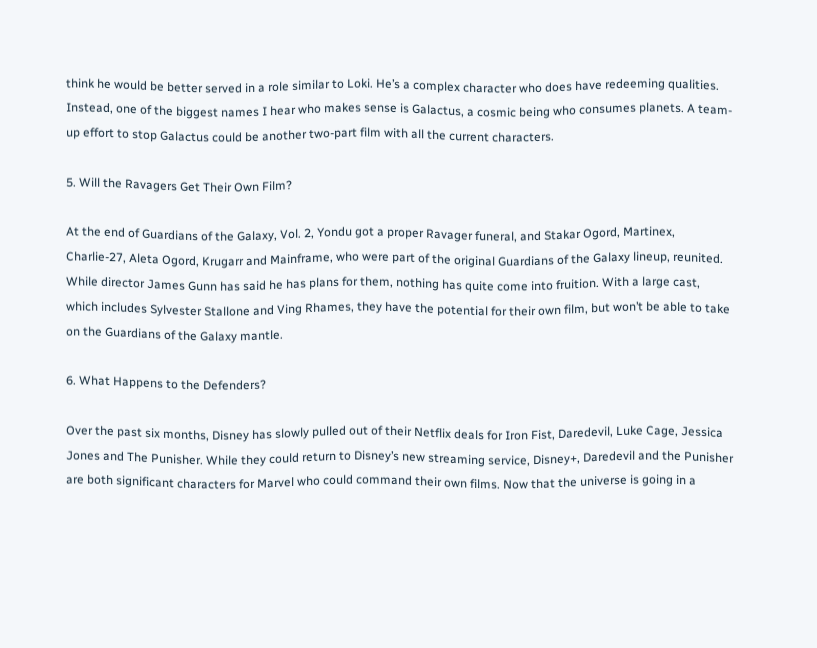think he would be better served in a role similar to Loki. He’s a complex character who does have redeeming qualities. Instead, one of the biggest names I hear who makes sense is Galactus, a cosmic being who consumes planets. A team-up effort to stop Galactus could be another two-part film with all the current characters.

5. Will the Ravagers Get Their Own Film?

At the end of Guardians of the Galaxy, Vol. 2, Yondu got a proper Ravager funeral, and Stakar Ogord, Martinex, Charlie-27, Aleta Ogord, Krugarr and Mainframe, who were part of the original Guardians of the Galaxy lineup, reunited. While director James Gunn has said he has plans for them, nothing has quite come into fruition. With a large cast, which includes Sylvester Stallone and Ving Rhames, they have the potential for their own film, but won’t be able to take on the Guardians of the Galaxy mantle.

6. What Happens to the Defenders?

Over the past six months, Disney has slowly pulled out of their Netflix deals for Iron Fist, Daredevil, Luke Cage, Jessica Jones and The Punisher. While they could return to Disney’s new streaming service, Disney+, Daredevil and the Punisher are both significant characters for Marvel who could command their own films. Now that the universe is going in a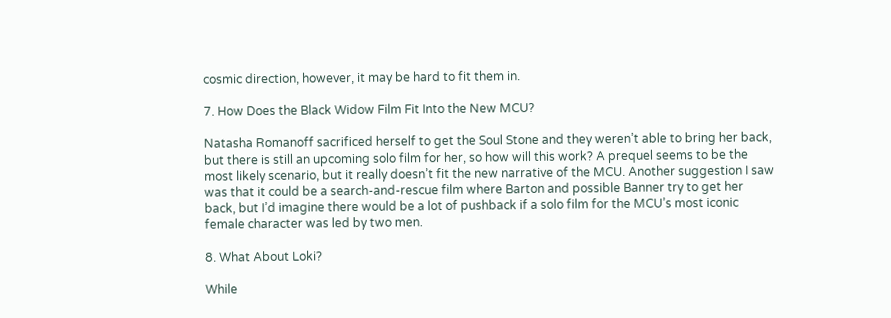cosmic direction, however, it may be hard to fit them in.

7. How Does the Black Widow Film Fit Into the New MCU?

Natasha Romanoff sacrificed herself to get the Soul Stone and they weren’t able to bring her back, but there is still an upcoming solo film for her, so how will this work? A prequel seems to be the most likely scenario, but it really doesn’t fit the new narrative of the MCU. Another suggestion I saw was that it could be a search-and-rescue film where Barton and possible Banner try to get her back, but I’d imagine there would be a lot of pushback if a solo film for the MCU’s most iconic female character was led by two men.

8. What About Loki?

While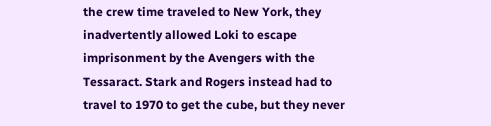the crew time traveled to New York, they inadvertently allowed Loki to escape imprisonment by the Avengers with the Tessaract. Stark and Rogers instead had to travel to 1970 to get the cube, but they never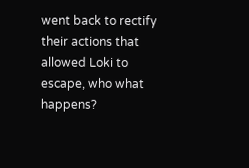went back to rectify their actions that allowed Loki to escape, who what happens?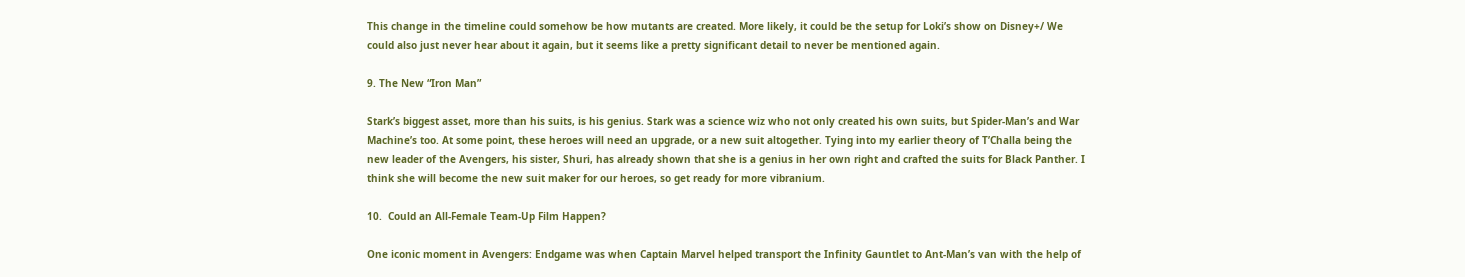This change in the timeline could somehow be how mutants are created. More likely, it could be the setup for Loki’s show on Disney+/ We could also just never hear about it again, but it seems like a pretty significant detail to never be mentioned again.

9. The New “Iron Man”

Stark’s biggest asset, more than his suits, is his genius. Stark was a science wiz who not only created his own suits, but Spider-Man’s and War Machine’s too. At some point, these heroes will need an upgrade, or a new suit altogether. Tying into my earlier theory of T’Challa being the new leader of the Avengers, his sister, Shuri, has already shown that she is a genius in her own right and crafted the suits for Black Panther. I think she will become the new suit maker for our heroes, so get ready for more vibranium.

10.  Could an All-Female Team-Up Film Happen?

One iconic moment in Avengers: Endgame was when Captain Marvel helped transport the Infinity Gauntlet to Ant-Man’s van with the help of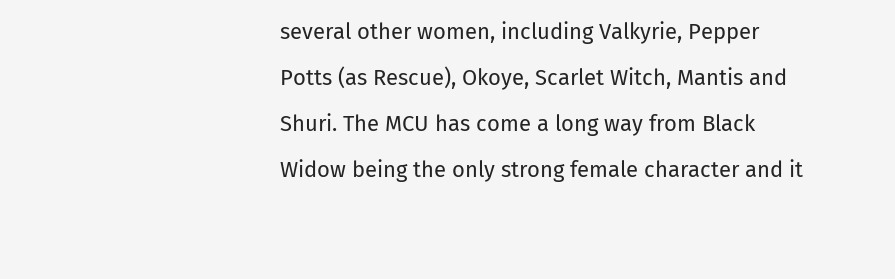several other women, including Valkyrie, Pepper Potts (as Rescue), Okoye, Scarlet Witch, Mantis and Shuri. The MCU has come a long way from Black Widow being the only strong female character and it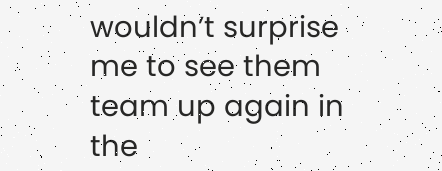wouldn’t surprise me to see them team up again in the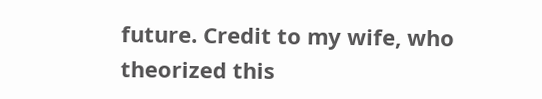future. Credit to my wife, who theorized this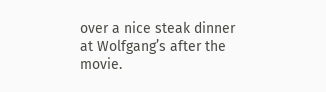over a nice steak dinner at Wolfgang’s after the movie.